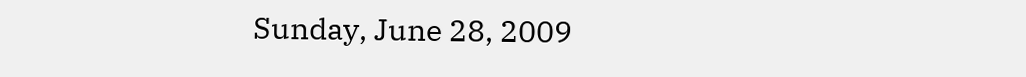Sunday, June 28, 2009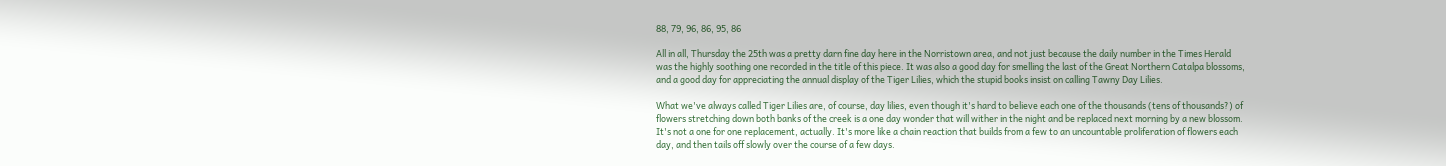88, 79, 96, 86, 95, 86

All in all, Thursday the 25th was a pretty darn fine day here in the Norristown area, and not just because the daily number in the Times Herald was the highly soothing one recorded in the title of this piece. It was also a good day for smelling the last of the Great Northern Catalpa blossoms, and a good day for appreciating the annual display of the Tiger Lilies, which the stupid books insist on calling Tawny Day Lilies.

What we've always called Tiger Lilies are, of course, day lilies, even though it's hard to believe each one of the thousands (tens of thousands?) of flowers stretching down both banks of the creek is a one day wonder that will wither in the night and be replaced next morning by a new blossom. It's not a one for one replacement, actually. It's more like a chain reaction that builds from a few to an uncountable proliferation of flowers each day, and then tails off slowly over the course of a few days.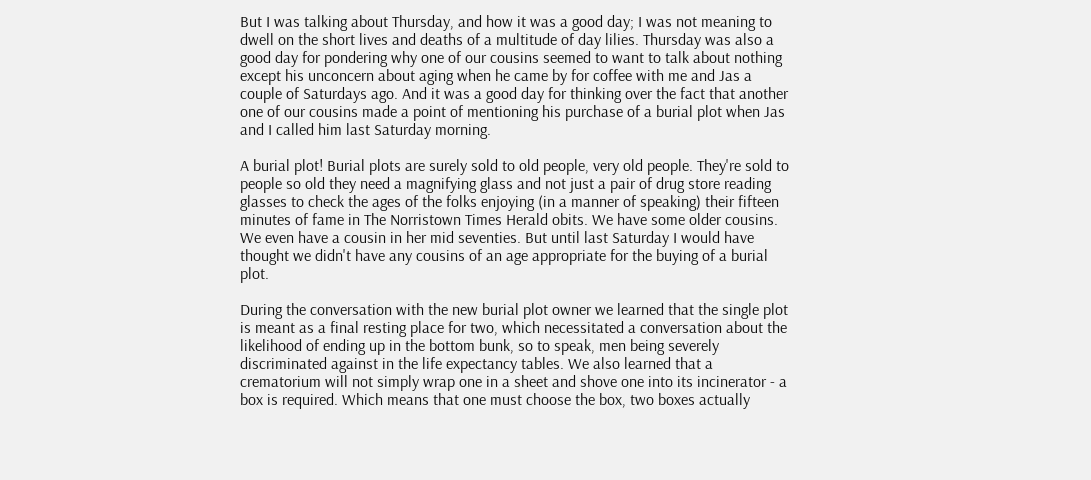But I was talking about Thursday, and how it was a good day; I was not meaning to dwell on the short lives and deaths of a multitude of day lilies. Thursday was also a good day for pondering why one of our cousins seemed to want to talk about nothing except his unconcern about aging when he came by for coffee with me and Jas a couple of Saturdays ago. And it was a good day for thinking over the fact that another one of our cousins made a point of mentioning his purchase of a burial plot when Jas and I called him last Saturday morning.

A burial plot! Burial plots are surely sold to old people, very old people. They're sold to people so old they need a magnifying glass and not just a pair of drug store reading glasses to check the ages of the folks enjoying (in a manner of speaking) their fifteen minutes of fame in The Norristown Times Herald obits. We have some older cousins. We even have a cousin in her mid seventies. But until last Saturday I would have thought we didn't have any cousins of an age appropriate for the buying of a burial plot.

During the conversation with the new burial plot owner we learned that the single plot is meant as a final resting place for two, which necessitated a conversation about the likelihood of ending up in the bottom bunk, so to speak, men being severely discriminated against in the life expectancy tables. We also learned that a crematorium will not simply wrap one in a sheet and shove one into its incinerator - a box is required. Which means that one must choose the box, two boxes actually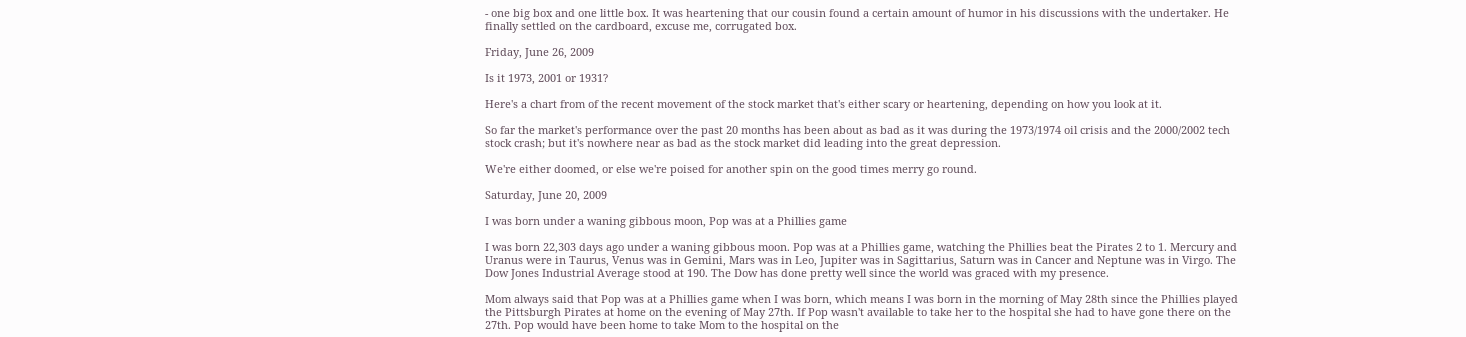- one big box and one little box. It was heartening that our cousin found a certain amount of humor in his discussions with the undertaker. He finally settled on the cardboard, excuse me, corrugated box.

Friday, June 26, 2009

Is it 1973, 2001 or 1931?

Here's a chart from of the recent movement of the stock market that's either scary or heartening, depending on how you look at it.

So far the market's performance over the past 20 months has been about as bad as it was during the 1973/1974 oil crisis and the 2000/2002 tech stock crash; but it's nowhere near as bad as the stock market did leading into the great depression.

We're either doomed, or else we're poised for another spin on the good times merry go round.

Saturday, June 20, 2009

I was born under a waning gibbous moon, Pop was at a Phillies game

I was born 22,303 days ago under a waning gibbous moon. Pop was at a Phillies game, watching the Phillies beat the Pirates 2 to 1. Mercury and Uranus were in Taurus, Venus was in Gemini, Mars was in Leo, Jupiter was in Sagittarius, Saturn was in Cancer and Neptune was in Virgo. The Dow Jones Industrial Average stood at 190. The Dow has done pretty well since the world was graced with my presence.

Mom always said that Pop was at a Phillies game when I was born, which means I was born in the morning of May 28th since the Phillies played the Pittsburgh Pirates at home on the evening of May 27th. If Pop wasn't available to take her to the hospital she had to have gone there on the 27th. Pop would have been home to take Mom to the hospital on the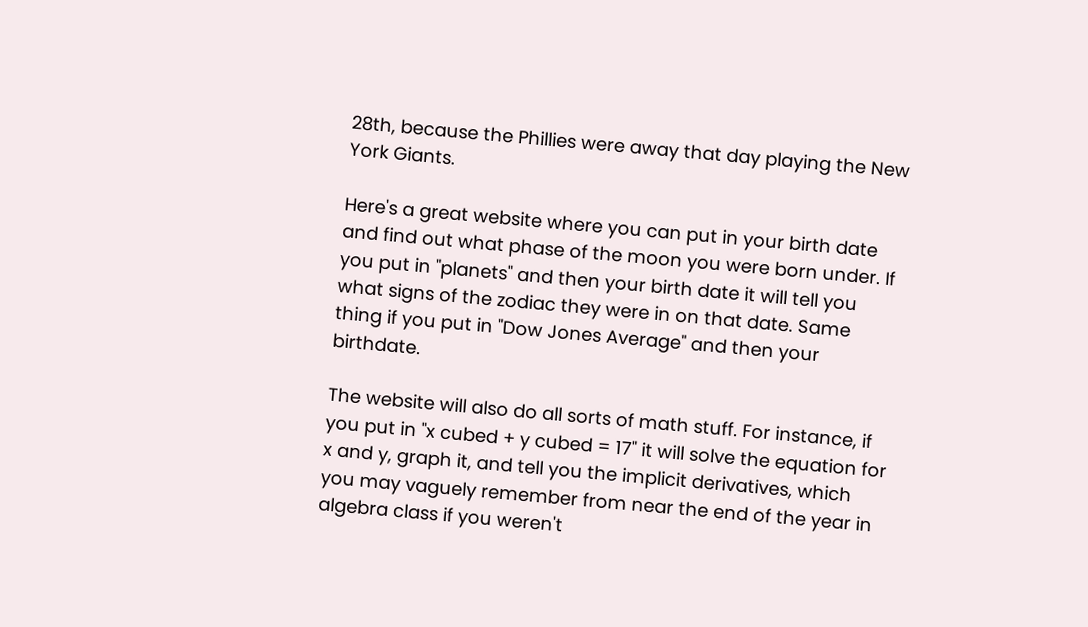28th, because the Phillies were away that day playing the New York Giants.

Here's a great website where you can put in your birth date and find out what phase of the moon you were born under. If you put in "planets" and then your birth date it will tell you what signs of the zodiac they were in on that date. Same thing if you put in "Dow Jones Average" and then your birthdate.

The website will also do all sorts of math stuff. For instance, if you put in "x cubed + y cubed = 17" it will solve the equation for x and y, graph it, and tell you the implicit derivatives, which you may vaguely remember from near the end of the year in algebra class if you weren't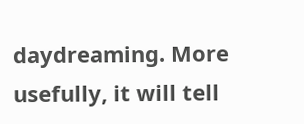daydreaming. More usefully, it will tell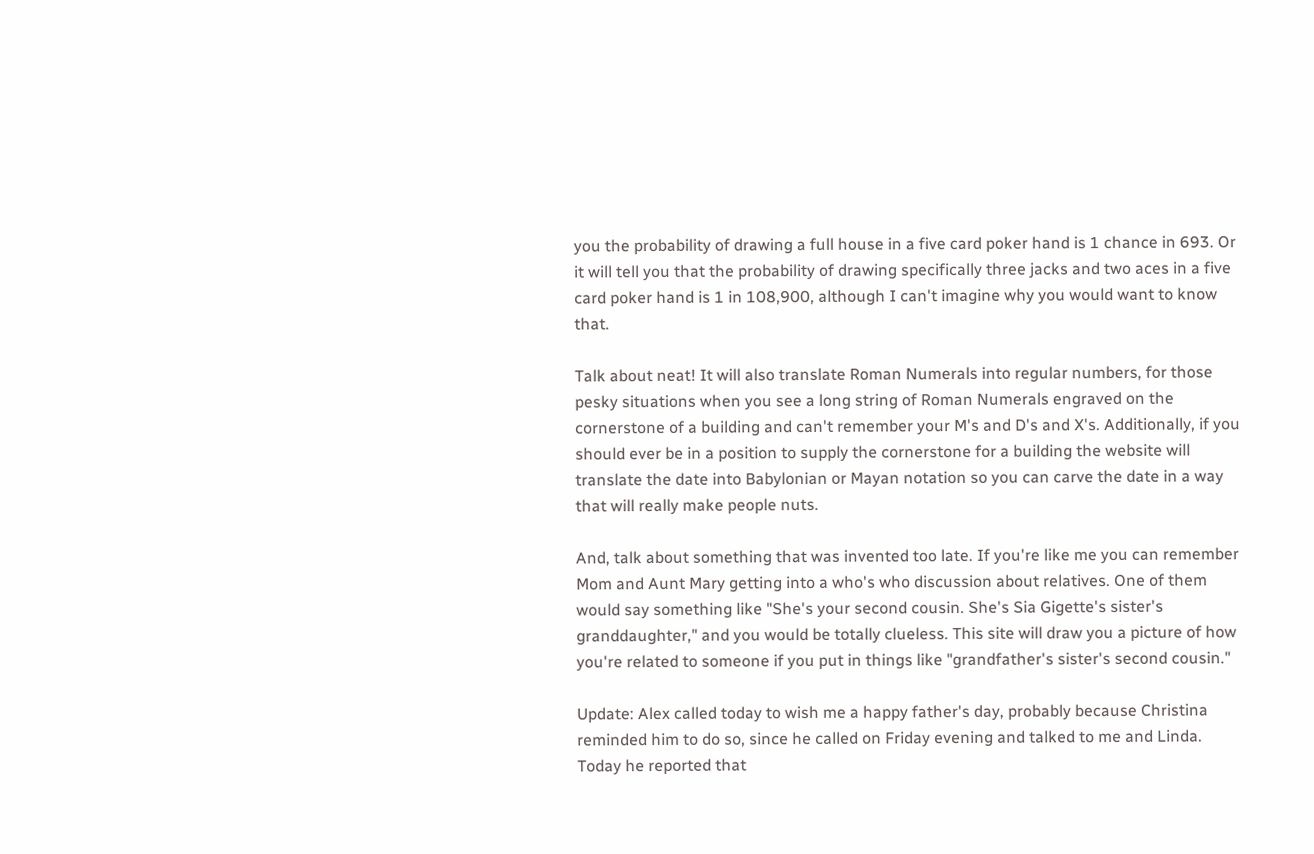you the probability of drawing a full house in a five card poker hand is 1 chance in 693. Or it will tell you that the probability of drawing specifically three jacks and two aces in a five card poker hand is 1 in 108,900, although I can't imagine why you would want to know that.

Talk about neat! It will also translate Roman Numerals into regular numbers, for those pesky situations when you see a long string of Roman Numerals engraved on the cornerstone of a building and can't remember your M's and D's and X's. Additionally, if you should ever be in a position to supply the cornerstone for a building the website will translate the date into Babylonian or Mayan notation so you can carve the date in a way that will really make people nuts.

And, talk about something that was invented too late. If you're like me you can remember Mom and Aunt Mary getting into a who's who discussion about relatives. One of them would say something like "She's your second cousin. She's Sia Gigette's sister's granddaughter," and you would be totally clueless. This site will draw you a picture of how you're related to someone if you put in things like "grandfather's sister's second cousin."

Update: Alex called today to wish me a happy father's day, probably because Christina reminded him to do so, since he called on Friday evening and talked to me and Linda. Today he reported that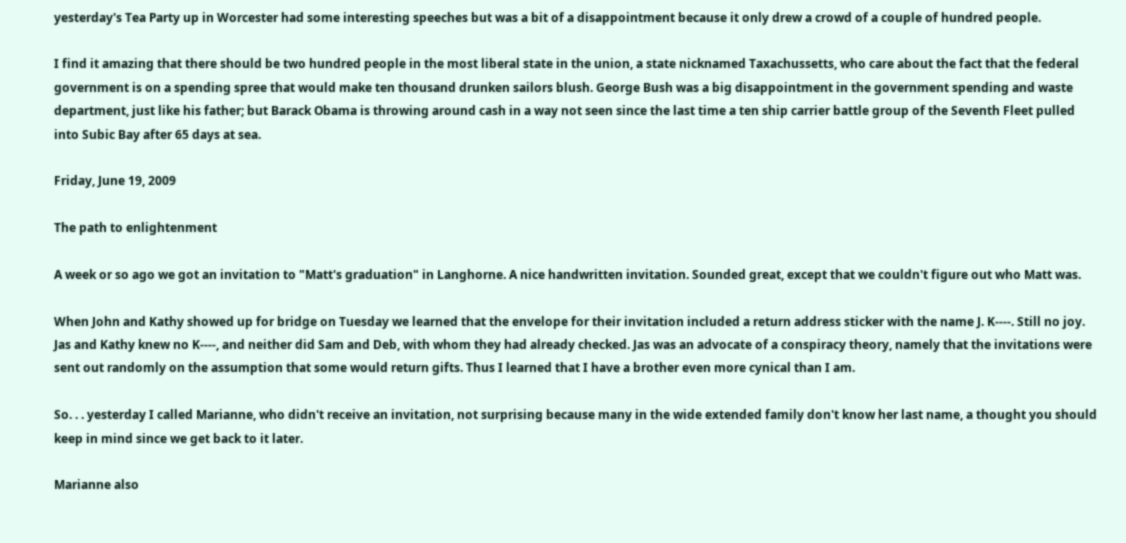yesterday's Tea Party up in Worcester had some interesting speeches but was a bit of a disappointment because it only drew a crowd of a couple of hundred people.

I find it amazing that there should be two hundred people in the most liberal state in the union, a state nicknamed Taxachussetts, who care about the fact that the federal government is on a spending spree that would make ten thousand drunken sailors blush. George Bush was a big disappointment in the government spending and waste department, just like his father; but Barack Obama is throwing around cash in a way not seen since the last time a ten ship carrier battle group of the Seventh Fleet pulled into Subic Bay after 65 days at sea.

Friday, June 19, 2009

The path to enlightenment

A week or so ago we got an invitation to "Matt's graduation" in Langhorne. A nice handwritten invitation. Sounded great, except that we couldn't figure out who Matt was.

When John and Kathy showed up for bridge on Tuesday we learned that the envelope for their invitation included a return address sticker with the name J. K----. Still no joy. Jas and Kathy knew no K----, and neither did Sam and Deb, with whom they had already checked. Jas was an advocate of a conspiracy theory, namely that the invitations were sent out randomly on the assumption that some would return gifts. Thus I learned that I have a brother even more cynical than I am.

So. . . yesterday I called Marianne, who didn't receive an invitation, not surprising because many in the wide extended family don't know her last name, a thought you should keep in mind since we get back to it later.

Marianne also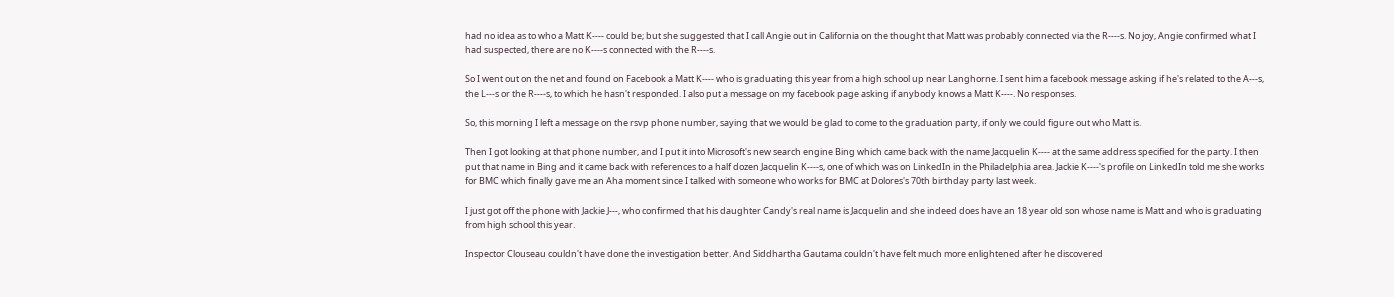had no idea as to who a Matt K---- could be; but she suggested that I call Angie out in California on the thought that Matt was probably connected via the R----s. No joy, Angie confirmed what I had suspected, there are no K----s connected with the R----s.

So I went out on the net and found on Facebook a Matt K---- who is graduating this year from a high school up near Langhorne. I sent him a facebook message asking if he's related to the A---s, the L---s or the R----s, to which he hasn't responded. I also put a message on my facebook page asking if anybody knows a Matt K----. No responses.

So, this morning I left a message on the rsvp phone number, saying that we would be glad to come to the graduation party, if only we could figure out who Matt is.

Then I got looking at that phone number, and I put it into Microsoft's new search engine Bing which came back with the name Jacquelin K---- at the same address specified for the party. I then put that name in Bing and it came back with references to a half dozen Jacquelin K----s, one of which was on LinkedIn in the Philadelphia area. Jackie K----'s profile on LinkedIn told me she works for BMC which finally gave me an Aha moment since I talked with someone who works for BMC at Dolores's 70th birthday party last week.

I just got off the phone with Jackie J---, who confirmed that his daughter Candy's real name is Jacquelin and she indeed does have an 18 year old son whose name is Matt and who is graduating from high school this year.

Inspector Clouseau couldn't have done the investigation better. And Siddhartha Gautama couldn't have felt much more enlightened after he discovered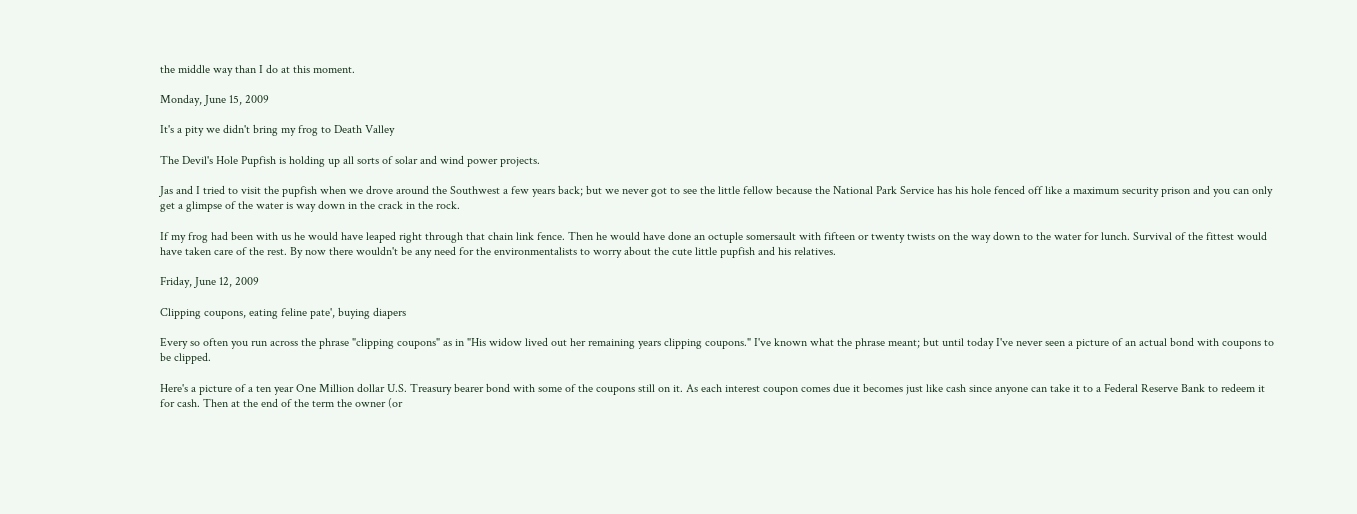the middle way than I do at this moment.

Monday, June 15, 2009

It's a pity we didn't bring my frog to Death Valley

The Devil's Hole Pupfish is holding up all sorts of solar and wind power projects.

Jas and I tried to visit the pupfish when we drove around the Southwest a few years back; but we never got to see the little fellow because the National Park Service has his hole fenced off like a maximum security prison and you can only get a glimpse of the water is way down in the crack in the rock.

If my frog had been with us he would have leaped right through that chain link fence. Then he would have done an octuple somersault with fifteen or twenty twists on the way down to the water for lunch. Survival of the fittest would have taken care of the rest. By now there wouldn't be any need for the environmentalists to worry about the cute little pupfish and his relatives.

Friday, June 12, 2009

Clipping coupons, eating feline pate', buying diapers

Every so often you run across the phrase "clipping coupons" as in "His widow lived out her remaining years clipping coupons." I've known what the phrase meant; but until today I've never seen a picture of an actual bond with coupons to be clipped.

Here's a picture of a ten year One Million dollar U.S. Treasury bearer bond with some of the coupons still on it. As each interest coupon comes due it becomes just like cash since anyone can take it to a Federal Reserve Bank to redeem it for cash. Then at the end of the term the owner (or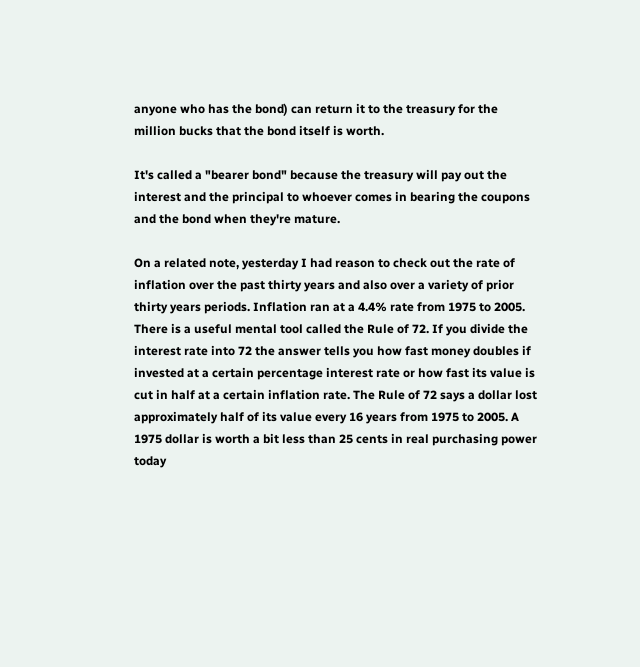anyone who has the bond) can return it to the treasury for the million bucks that the bond itself is worth.

It's called a "bearer bond" because the treasury will pay out the interest and the principal to whoever comes in bearing the coupons and the bond when they're mature.

On a related note, yesterday I had reason to check out the rate of inflation over the past thirty years and also over a variety of prior thirty years periods. Inflation ran at a 4.4% rate from 1975 to 2005. There is a useful mental tool called the Rule of 72. If you divide the interest rate into 72 the answer tells you how fast money doubles if invested at a certain percentage interest rate or how fast its value is cut in half at a certain inflation rate. The Rule of 72 says a dollar lost approximately half of its value every 16 years from 1975 to 2005. A 1975 dollar is worth a bit less than 25 cents in real purchasing power today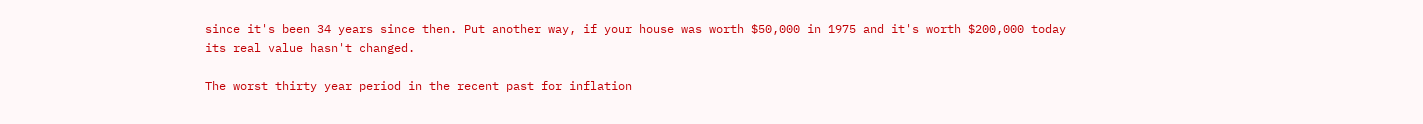since it's been 34 years since then. Put another way, if your house was worth $50,000 in 1975 and it's worth $200,000 today its real value hasn't changed.

The worst thirty year period in the recent past for inflation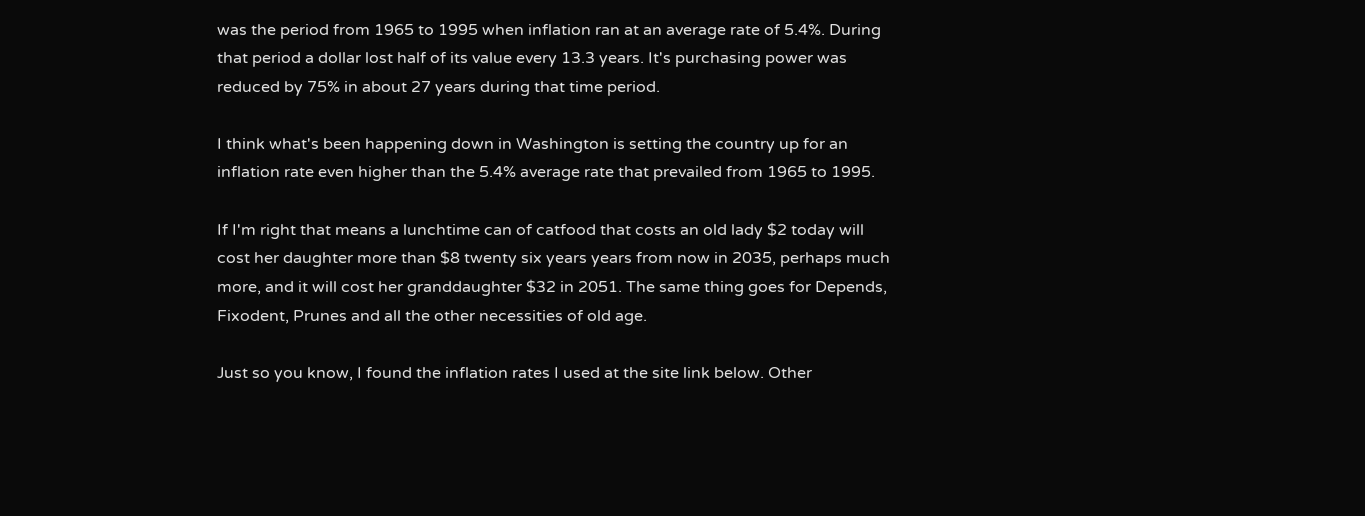was the period from 1965 to 1995 when inflation ran at an average rate of 5.4%. During that period a dollar lost half of its value every 13.3 years. It's purchasing power was reduced by 75% in about 27 years during that time period.

I think what's been happening down in Washington is setting the country up for an inflation rate even higher than the 5.4% average rate that prevailed from 1965 to 1995.

If I'm right that means a lunchtime can of catfood that costs an old lady $2 today will cost her daughter more than $8 twenty six years years from now in 2035, perhaps much more, and it will cost her granddaughter $32 in 2051. The same thing goes for Depends, Fixodent, Prunes and all the other necessities of old age.

Just so you know, I found the inflation rates I used at the site link below. Other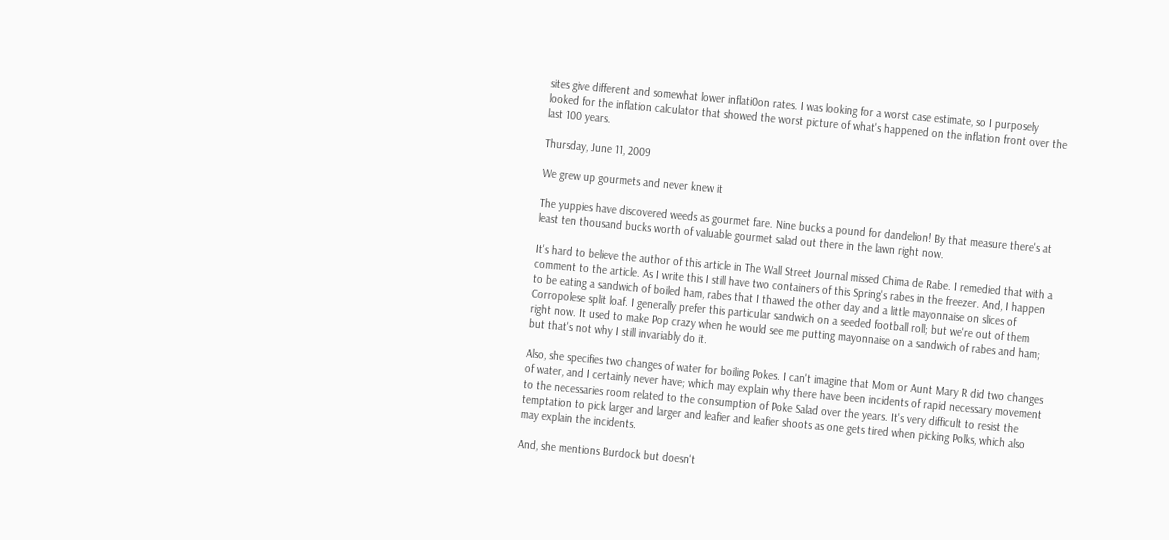sites give different and somewhat lower inflati0on rates. I was looking for a worst case estimate, so I purposely looked for the inflation calculator that showed the worst picture of what's happened on the inflation front over the last 100 years.

Thursday, June 11, 2009

We grew up gourmets and never knew it

The yuppies have discovered weeds as gourmet fare. Nine bucks a pound for dandelion! By that measure there's at least ten thousand bucks worth of valuable gourmet salad out there in the lawn right now.

It's hard to believe the author of this article in The Wall Street Journal missed Chima de Rabe. I remedied that with a comment to the article. As I write this I still have two containers of this Spring's rabes in the freezer. And, I happen to be eating a sandwich of boiled ham, rabes that I thawed the other day and a little mayonnaise on slices of Corropolese split loaf. I generally prefer this particular sandwich on a seeded football roll; but we're out of them right now. It used to make Pop crazy when he would see me putting mayonnaise on a sandwich of rabes and ham; but that's not why I still invariably do it.

Also, she specifies two changes of water for boiling Pokes. I can't imagine that Mom or Aunt Mary R did two changes of water, and I certainly never have; which may explain why there have been incidents of rapid necessary movement to the necessaries room related to the consumption of Poke Salad over the years. It's very difficult to resist the temptation to pick larger and larger and leafier and leafier shoots as one gets tired when picking Polks, which also may explain the incidents.

And, she mentions Burdock but doesn't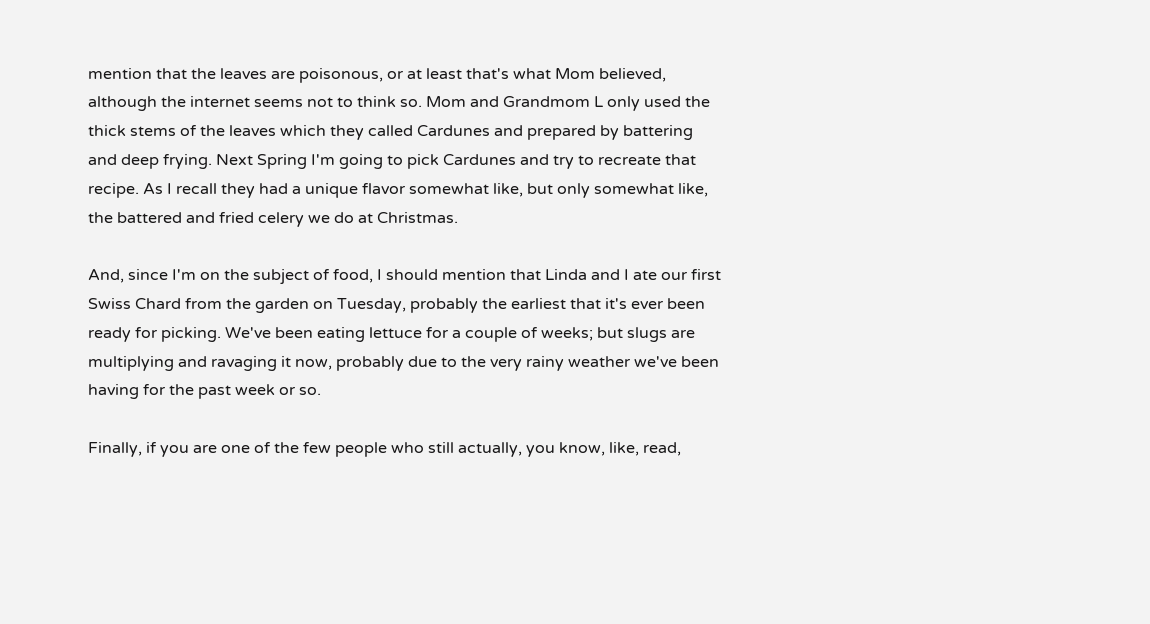mention that the leaves are poisonous, or at least that's what Mom believed, although the internet seems not to think so. Mom and Grandmom L only used the thick stems of the leaves which they called Cardunes and prepared by battering and deep frying. Next Spring I'm going to pick Cardunes and try to recreate that recipe. As I recall they had a unique flavor somewhat like, but only somewhat like, the battered and fried celery we do at Christmas.

And, since I'm on the subject of food, I should mention that Linda and I ate our first Swiss Chard from the garden on Tuesday, probably the earliest that it's ever been ready for picking. We've been eating lettuce for a couple of weeks; but slugs are multiplying and ravaging it now, probably due to the very rainy weather we've been having for the past week or so.

Finally, if you are one of the few people who still actually, you know, like, read,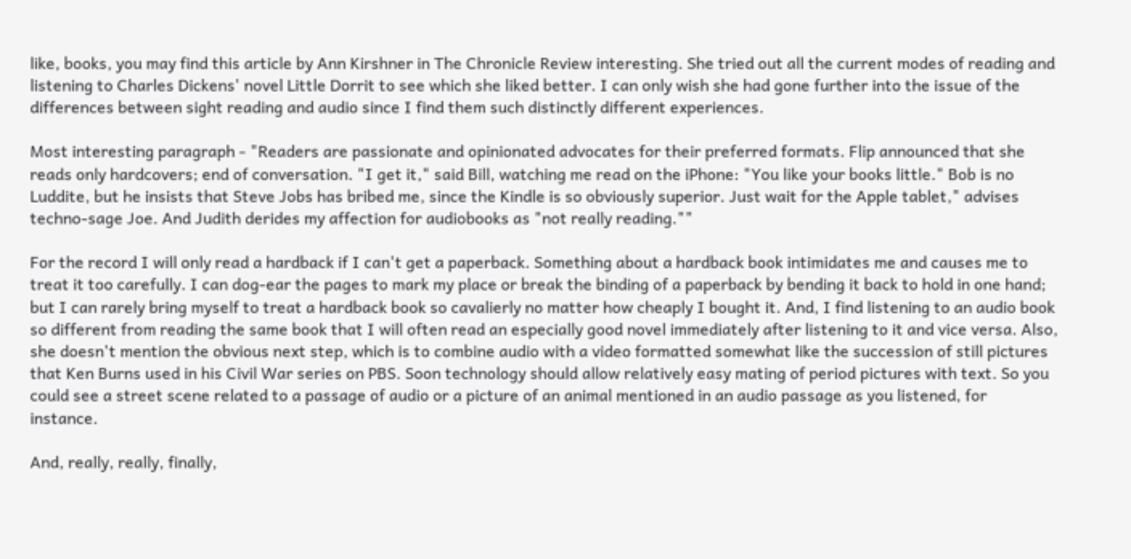like, books, you may find this article by Ann Kirshner in The Chronicle Review interesting. She tried out all the current modes of reading and listening to Charles Dickens' novel Little Dorrit to see which she liked better. I can only wish she had gone further into the issue of the differences between sight reading and audio since I find them such distinctly different experiences.

Most interesting paragraph - "Readers are passionate and opinionated advocates for their preferred formats. Flip announced that she reads only hardcovers; end of conversation. "I get it," said Bill, watching me read on the iPhone: "You like your books little." Bob is no Luddite, but he insists that Steve Jobs has bribed me, since the Kindle is so obviously superior. Just wait for the Apple tablet," advises techno-sage Joe. And Judith derides my affection for audiobooks as "not really reading.""

For the record I will only read a hardback if I can't get a paperback. Something about a hardback book intimidates me and causes me to treat it too carefully. I can dog-ear the pages to mark my place or break the binding of a paperback by bending it back to hold in one hand; but I can rarely bring myself to treat a hardback book so cavalierly no matter how cheaply I bought it. And, I find listening to an audio book so different from reading the same book that I will often read an especially good novel immediately after listening to it and vice versa. Also, she doesn't mention the obvious next step, which is to combine audio with a video formatted somewhat like the succession of still pictures that Ken Burns used in his Civil War series on PBS. Soon technology should allow relatively easy mating of period pictures with text. So you could see a street scene related to a passage of audio or a picture of an animal mentioned in an audio passage as you listened, for instance.

And, really, really, finally,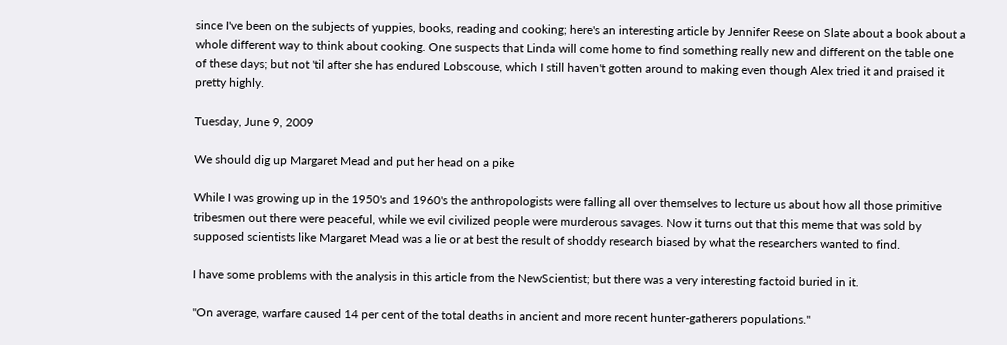since I've been on the subjects of yuppies, books, reading and cooking; here's an interesting article by Jennifer Reese on Slate about a book about a whole different way to think about cooking. One suspects that Linda will come home to find something really new and different on the table one of these days; but not 'til after she has endured Lobscouse, which I still haven't gotten around to making even though Alex tried it and praised it pretty highly.

Tuesday, June 9, 2009

We should dig up Margaret Mead and put her head on a pike

While I was growing up in the 1950's and 1960's the anthropologists were falling all over themselves to lecture us about how all those primitive tribesmen out there were peaceful, while we evil civilized people were murderous savages. Now it turns out that this meme that was sold by supposed scientists like Margaret Mead was a lie or at best the result of shoddy research biased by what the researchers wanted to find.

I have some problems with the analysis in this article from the NewScientist; but there was a very interesting factoid buried in it.

"On average, warfare caused 14 per cent of the total deaths in ancient and more recent hunter-gatherers populations."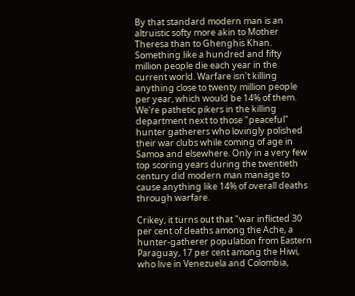By that standard modern man is an altruistic softy more akin to Mother Theresa than to Ghenghis Khan. Something like a hundred and fifty million people die each year in the current world. Warfare isn't killing anything close to twenty million people per year, which would be 14% of them. We're pathetic pikers in the killing department next to those "peaceful" hunter gatherers who lovingly polished their war clubs while coming of age in Samoa and elsewhere. Only in a very few top scoring years during the twentieth century did modern man manage to cause anything like 14% of overall deaths through warfare.

Crikey, it turns out that "war inflicted 30 per cent of deaths among the Ache, a hunter-gatherer population from Eastern Paraguay, 17 per cent among the Hiwi, who live in Venezuela and Colombia,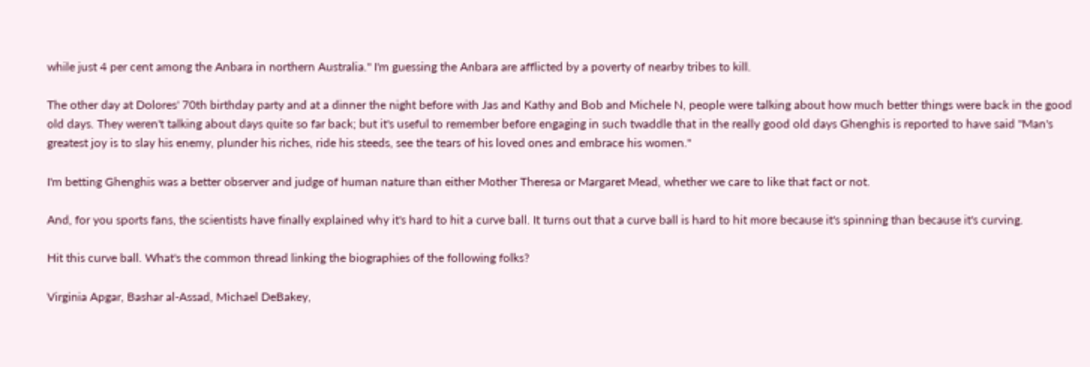while just 4 per cent among the Anbara in northern Australia." I'm guessing the Anbara are afflicted by a poverty of nearby tribes to kill.

The other day at Dolores' 70th birthday party and at a dinner the night before with Jas and Kathy and Bob and Michele N, people were talking about how much better things were back in the good old days. They weren't talking about days quite so far back; but it's useful to remember before engaging in such twaddle that in the really good old days Ghenghis is reported to have said "Man's greatest joy is to slay his enemy, plunder his riches, ride his steeds, see the tears of his loved ones and embrace his women."

I'm betting Ghenghis was a better observer and judge of human nature than either Mother Theresa or Margaret Mead, whether we care to like that fact or not.

And, for you sports fans, the scientists have finally explained why it's hard to hit a curve ball. It turns out that a curve ball is hard to hit more because it's spinning than because it's curving.

Hit this curve ball. What's the common thread linking the biographies of the following folks?

Virginia Apgar, Bashar al-Assad, Michael DeBakey,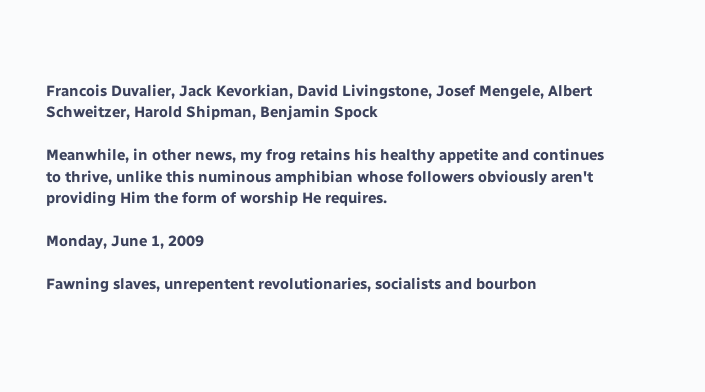Francois Duvalier, Jack Kevorkian, David Livingstone, Josef Mengele, Albert Schweitzer, Harold Shipman, Benjamin Spock

Meanwhile, in other news, my frog retains his healthy appetite and continues to thrive, unlike this numinous amphibian whose followers obviously aren't providing Him the form of worship He requires.

Monday, June 1, 2009

Fawning slaves, unrepentent revolutionaries, socialists and bourbon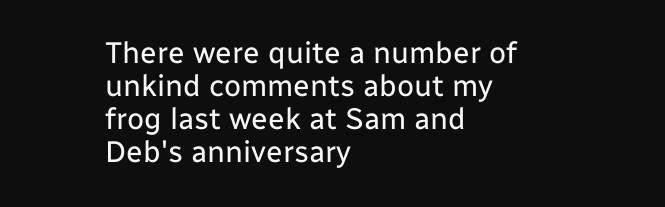There were quite a number of unkind comments about my frog last week at Sam and Deb's anniversary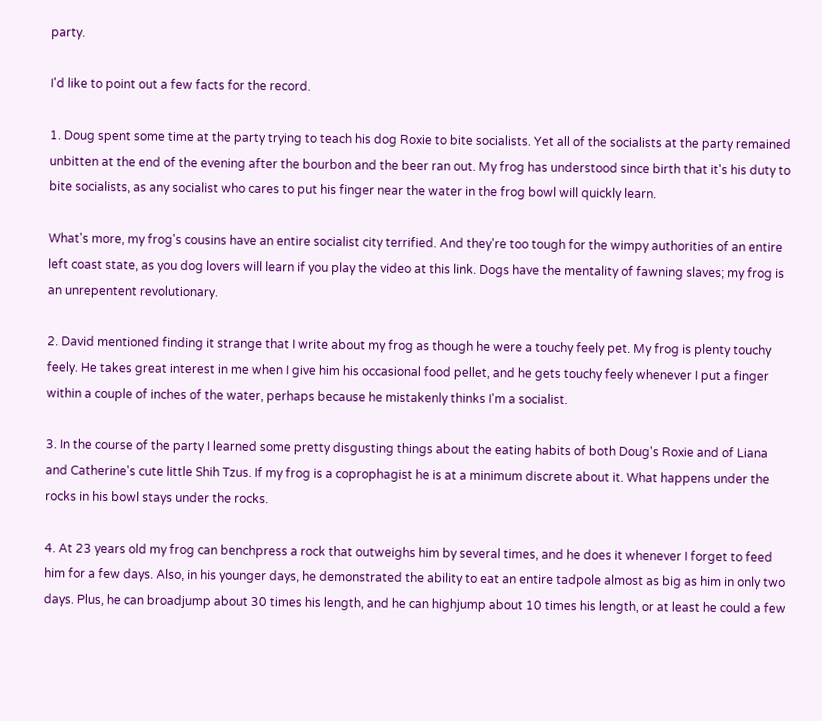party.

I'd like to point out a few facts for the record.

1. Doug spent some time at the party trying to teach his dog Roxie to bite socialists. Yet all of the socialists at the party remained unbitten at the end of the evening after the bourbon and the beer ran out. My frog has understood since birth that it's his duty to bite socialists, as any socialist who cares to put his finger near the water in the frog bowl will quickly learn.

What's more, my frog's cousins have an entire socialist city terrified. And they're too tough for the wimpy authorities of an entire left coast state, as you dog lovers will learn if you play the video at this link. Dogs have the mentality of fawning slaves; my frog is an unrepentent revolutionary.

2. David mentioned finding it strange that I write about my frog as though he were a touchy feely pet. My frog is plenty touchy feely. He takes great interest in me when I give him his occasional food pellet, and he gets touchy feely whenever I put a finger within a couple of inches of the water, perhaps because he mistakenly thinks I'm a socialist.

3. In the course of the party I learned some pretty disgusting things about the eating habits of both Doug's Roxie and of Liana and Catherine's cute little Shih Tzus. If my frog is a coprophagist he is at a minimum discrete about it. What happens under the rocks in his bowl stays under the rocks.

4. At 23 years old my frog can benchpress a rock that outweighs him by several times, and he does it whenever I forget to feed him for a few days. Also, in his younger days, he demonstrated the ability to eat an entire tadpole almost as big as him in only two days. Plus, he can broadjump about 30 times his length, and he can highjump about 10 times his length, or at least he could a few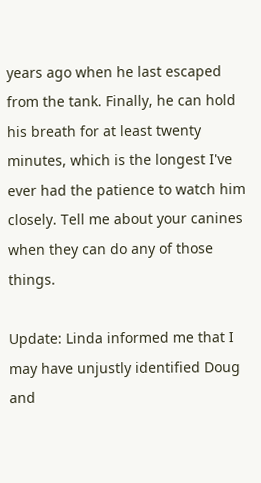years ago when he last escaped from the tank. Finally, he can hold his breath for at least twenty minutes, which is the longest I've ever had the patience to watch him closely. Tell me about your canines when they can do any of those things.

Update: Linda informed me that I may have unjustly identified Doug and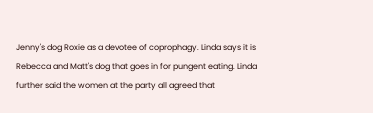Jenny's dog Roxie as a devotee of coprophagy. Linda says it is Rebecca and Matt's dog that goes in for pungent eating. Linda further said the women at the party all agreed that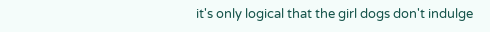it's only logical that the girl dogs don't indulge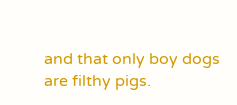and that only boy dogs are filthy pigs.